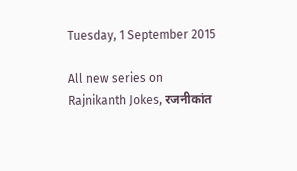Tuesday, 1 September 2015

All new series on Rajnikanth Jokes, रजनीकांत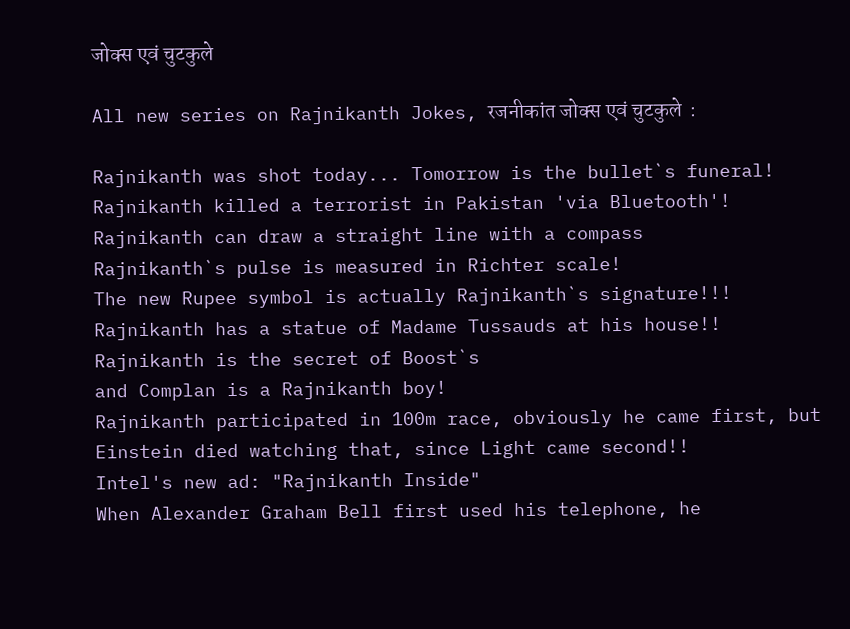जोक्स एवं चुटकुले

All new series on Rajnikanth Jokes, रजनीकांत जोक्स एवं चुटकुले  :

Rajnikanth was shot today... Tomorrow is the bullet`s funeral!
Rajnikanth killed a terrorist in Pakistan 'via Bluetooth'!
Rajnikanth can draw a straight line with a compass
Rajnikanth`s pulse is measured in Richter scale!
The new Rupee symbol is actually Rajnikanth`s signature!!!
Rajnikanth has a statue of Madame Tussauds at his house!!
Rajnikanth is the secret of Boost`s
and Complan is a Rajnikanth boy!
Rajnikanth participated in 100m race, obviously he came first, but
Einstein died watching that, since Light came second!!
Intel's new ad: "Rajnikanth Inside"
When Alexander Graham Bell first used his telephone, he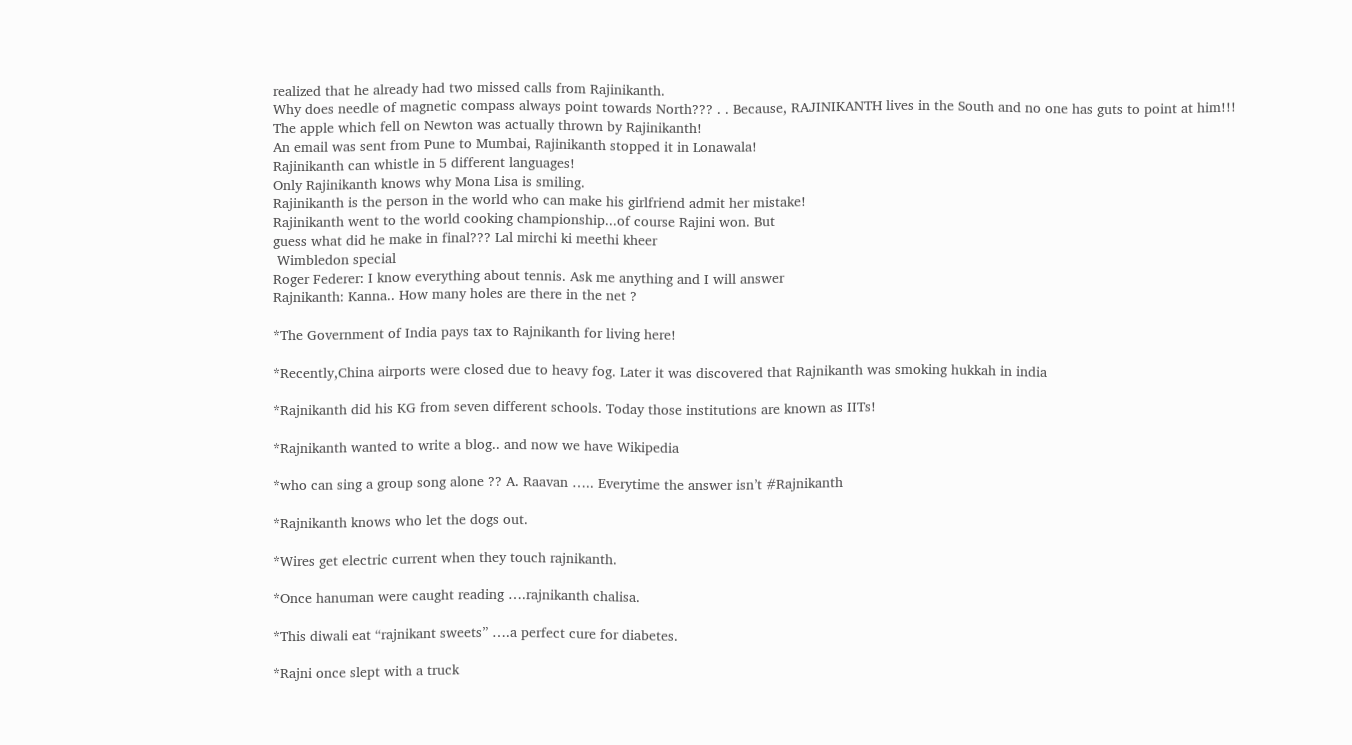realized that he already had two missed calls from Rajinikanth.
Why does needle of magnetic compass always point towards North??? . . Because, RAJINIKANTH lives in the South and no one has guts to point at him!!!
The apple which fell on Newton was actually thrown by Rajinikanth!
An email was sent from Pune to Mumbai, Rajinikanth stopped it in Lonawala!
Rajinikanth can whistle in 5 different languages!
Only Rajinikanth knows why Mona Lisa is smiling.
Rajinikanth is the person in the world who can make his girlfriend admit her mistake!
Rajinikanth went to the world cooking championship...of course Rajini won. But
guess what did he make in final??? Lal mirchi ki meethi kheer
 Wimbledon special
Roger Federer: I know everything about tennis. Ask me anything and I will answer
Rajnikanth: Kanna.. How many holes are there in the net ?

*The Government of India pays tax to Rajnikanth for living here!

*Recently,China airports were closed due to heavy fog. Later it was discovered that Rajnikanth was smoking hukkah in india

*Rajnikanth did his KG from seven different schools. Today those institutions are known as IITs!

*Rajnikanth wanted to write a blog.. and now we have Wikipedia

*who can sing a group song alone ?? A. Raavan ….. Everytime the answer isn’t #Rajnikanth

*Rajnikanth knows who let the dogs out.

*Wires get electric current when they touch rajnikanth.

*Once hanuman were caught reading ….rajnikanth chalisa.

*This diwali eat “rajnikant sweets” ….a perfect cure for diabetes.

*Rajni once slept with a truck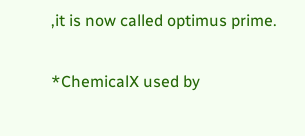,it is now called optimus prime.

*ChemicalX used by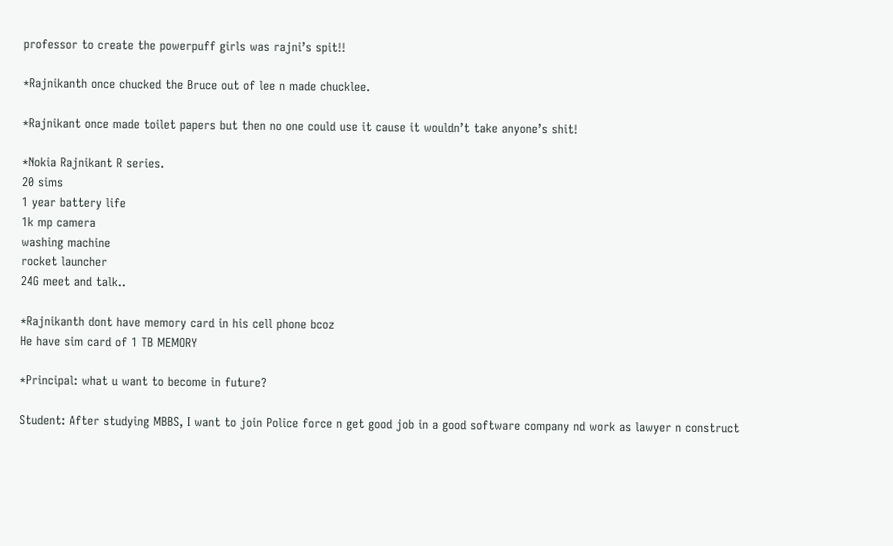professor to create the powerpuff girls was rajni’s spit!!

*Rajnikanth once chucked the Bruce out of lee n made chucklee.

*Rajnikant once made toilet papers but then no one could use it cause it wouldn’t take anyone’s shit!

*Nokia Rajnikant R series.
20 sims
1 year battery life
1k mp camera
washing machine
rocket launcher
24G meet and talk..

*Rajnikanth dont have memory card in his cell phone bcoz
He have sim card of 1 TB MEMORY

*Principal: what u want to become in future?

Student: After studying MBBS, I want to join Police force n get good job in a good software company nd work as lawyer n construct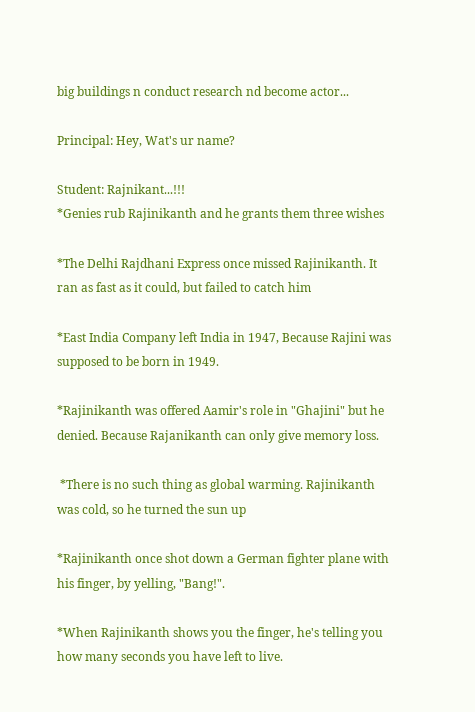big buildings n conduct research nd become actor...

Principal: Hey, Wat's ur name?

Student: Rajnikant...!!!
*Genies rub Rajinikanth and he grants them three wishes

*The Delhi Rajdhani Express once missed Rajinikanth. It ran as fast as it could, but failed to catch him

*East India Company left India in 1947, Because Rajini was supposed to be born in 1949.

*Rajinikanth was offered Aamir's role in "Ghajini" but he denied. Because Rajanikanth can only give memory loss.

 *There is no such thing as global warming. Rajinikanth was cold, so he turned the sun up

*Rajinikanth once shot down a German fighter plane with his finger, by yelling, "Bang!".

*When Rajinikanth shows you the finger, he's telling you how many seconds you have left to live.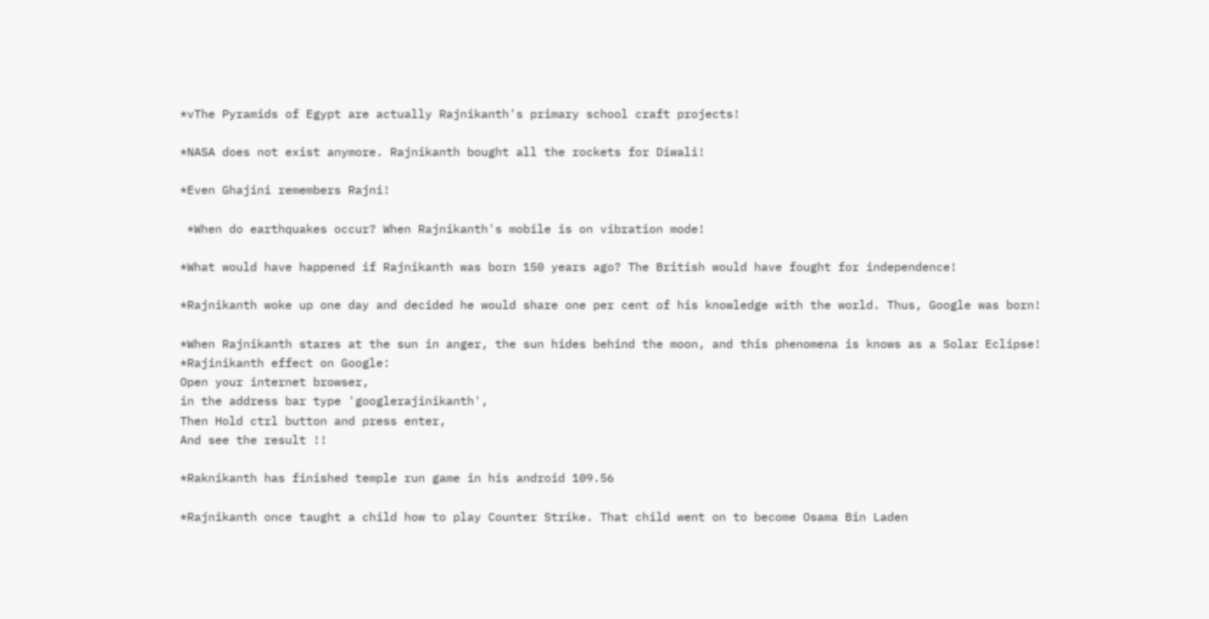*vThe Pyramids of Egypt are actually Rajnikanth's primary school craft projects!

*NASA does not exist anymore. Rajnikanth bought all the rockets for Diwali!

*Even Ghajini remembers Rajni!

 *When do earthquakes occur? When Rajnikanth's mobile is on vibration mode!

*What would have happened if Rajnikanth was born 150 years ago? The British would have fought for independence!

*Rajnikanth woke up one day and decided he would share one per cent of his knowledge with the world. Thus, Google was born!

*When Rajnikanth stares at the sun in anger, the sun hides behind the moon, and this phenomena is knows as a Solar Eclipse!
*Rajinikanth effect on Google:
Open your internet browser,
in the address bar type 'googlerajinikanth',
Then Hold ctrl button and press enter,
And see the result !!

*Raknikanth has finished temple run game in his android 109.56

*Rajnikanth once taught a child how to play Counter Strike. That child went on to become Osama Bin Laden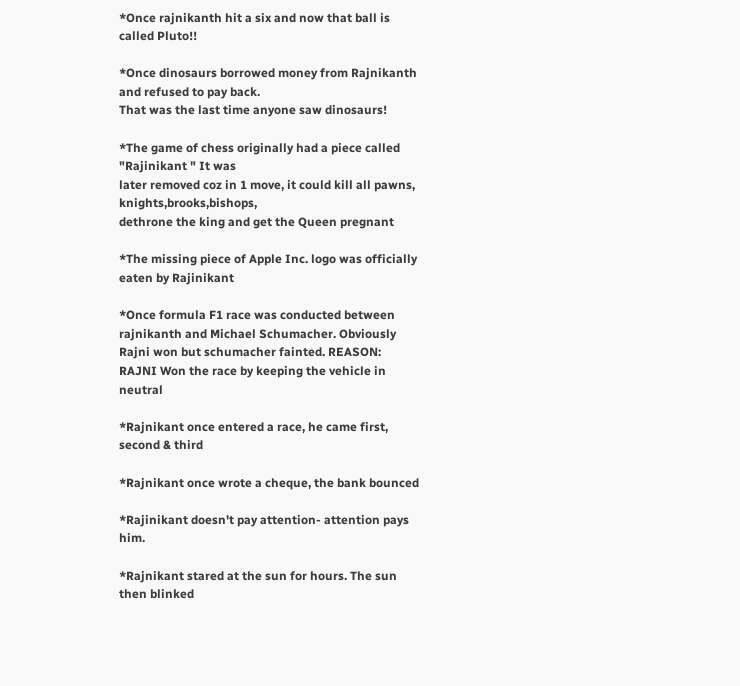*Once rajnikanth hit a six and now that ball is called Pluto!!

*Once dinosaurs borrowed money from Rajnikanth and refused to pay back.
That was the last time anyone saw dinosaurs!

*The game of chess originally had a piece called "Rajinikant " It was
later removed coz in 1 move, it could kill all pawns, knights,brooks,bishops,
dethrone the king and get the Queen pregnant

*The missing piece of Apple Inc. logo was officially eaten by Rajinikant

*Once formula F1 race was conducted between rajnikanth and Michael Schumacher. Obviously Rajni won but schumacher fainted. REASON: RAJNI Won the race by keeping the vehicle in neutral

*Rajnikant once entered a race, he came first, second & third

*Rajnikant once wrote a cheque, the bank bounced

*Rajinikant doesn't pay attention- attention pays him.

*Rajnikant stared at the sun for hours. The sun then blinked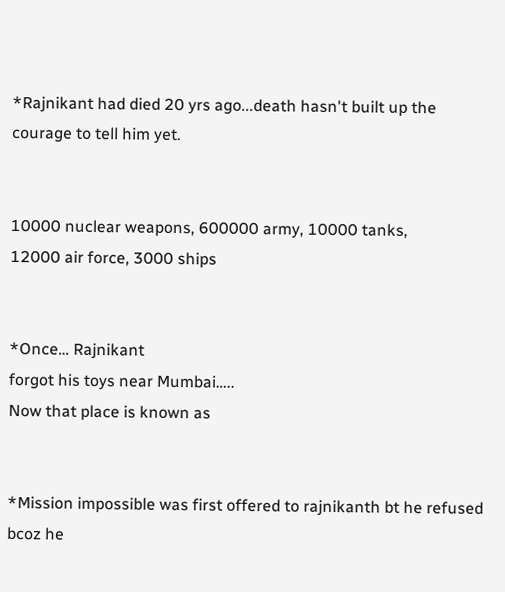*Rajnikant had died 20 yrs ago...death hasn't built up the courage to tell him yet.


10000 nuclear weapons, 600000 army, 10000 tanks,
12000 air force, 3000 ships


*Once… Rajnikant
forgot his toys near Mumbai…..
Now that place is known as


*Mission impossible was first offered to rajnikanth bt he refused bcoz he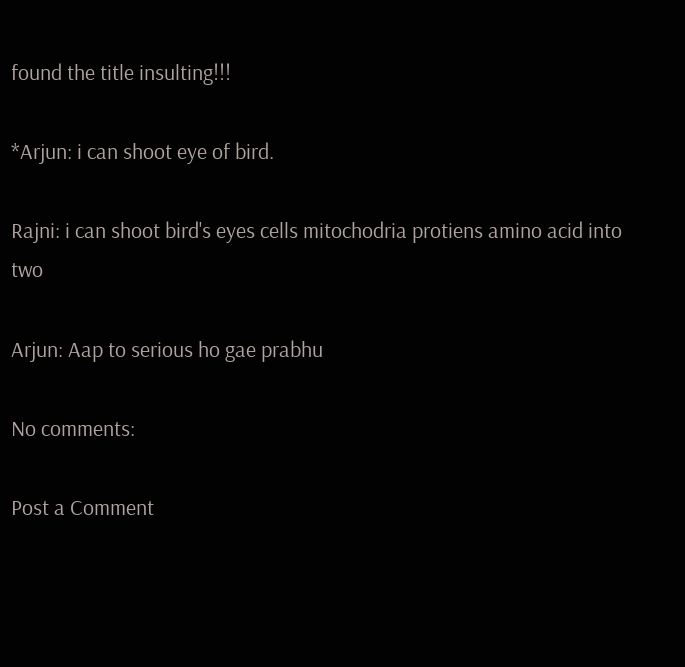found the title insulting!!!

*Arjun: i can shoot eye of bird.

Rajni: i can shoot bird's eyes cells mitochodria protiens amino acid into two

Arjun: Aap to serious ho gae prabhu

No comments:

Post a Comment